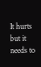It hurts but it needs to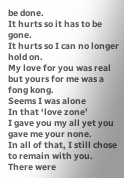be done.
It hurts so it has to be gone.
It hurts so I can no longer hold on.
My love for you was real but yours for me was a fong kong.
Seems I was alone
In that ‘love zone’
I gave you my all yet you gave me your none.
In all of that, I still chose to remain with you.
There were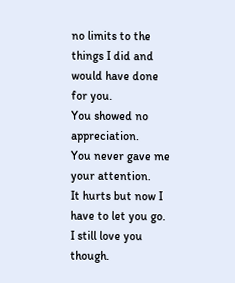no limits to the things I did and would have done for you.
You showed no appreciation.
You never gave me your attention.
It hurts but now I have to let you go.
I still love you though.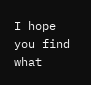I hope you find what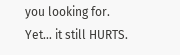you looking for.
Yet… it still HURTS.